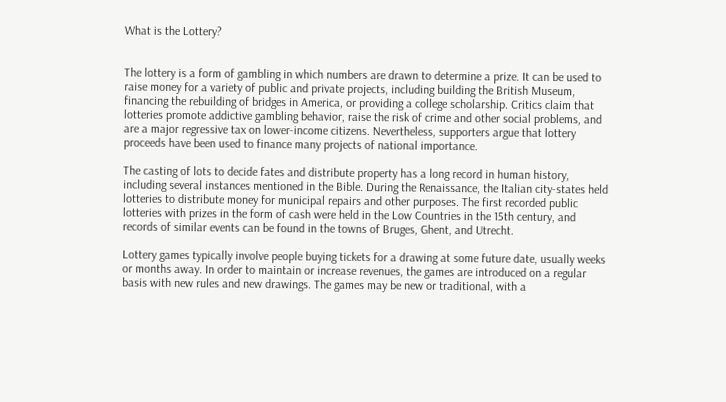What is the Lottery?


The lottery is a form of gambling in which numbers are drawn to determine a prize. It can be used to raise money for a variety of public and private projects, including building the British Museum, financing the rebuilding of bridges in America, or providing a college scholarship. Critics claim that lotteries promote addictive gambling behavior, raise the risk of crime and other social problems, and are a major regressive tax on lower-income citizens. Nevertheless, supporters argue that lottery proceeds have been used to finance many projects of national importance.

The casting of lots to decide fates and distribute property has a long record in human history, including several instances mentioned in the Bible. During the Renaissance, the Italian city-states held lotteries to distribute money for municipal repairs and other purposes. The first recorded public lotteries with prizes in the form of cash were held in the Low Countries in the 15th century, and records of similar events can be found in the towns of Bruges, Ghent, and Utrecht.

Lottery games typically involve people buying tickets for a drawing at some future date, usually weeks or months away. In order to maintain or increase revenues, the games are introduced on a regular basis with new rules and new drawings. The games may be new or traditional, with a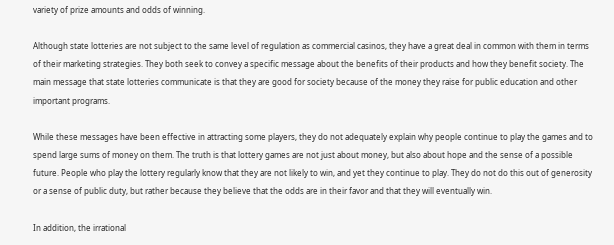variety of prize amounts and odds of winning.

Although state lotteries are not subject to the same level of regulation as commercial casinos, they have a great deal in common with them in terms of their marketing strategies. They both seek to convey a specific message about the benefits of their products and how they benefit society. The main message that state lotteries communicate is that they are good for society because of the money they raise for public education and other important programs.

While these messages have been effective in attracting some players, they do not adequately explain why people continue to play the games and to spend large sums of money on them. The truth is that lottery games are not just about money, but also about hope and the sense of a possible future. People who play the lottery regularly know that they are not likely to win, and yet they continue to play. They do not do this out of generosity or a sense of public duty, but rather because they believe that the odds are in their favor and that they will eventually win.

In addition, the irrational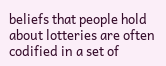beliefs that people hold about lotteries are often codified in a set of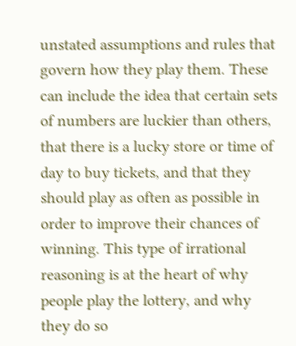unstated assumptions and rules that govern how they play them. These can include the idea that certain sets of numbers are luckier than others, that there is a lucky store or time of day to buy tickets, and that they should play as often as possible in order to improve their chances of winning. This type of irrational reasoning is at the heart of why people play the lottery, and why they do so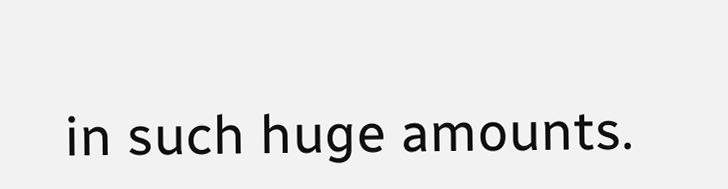in such huge amounts.